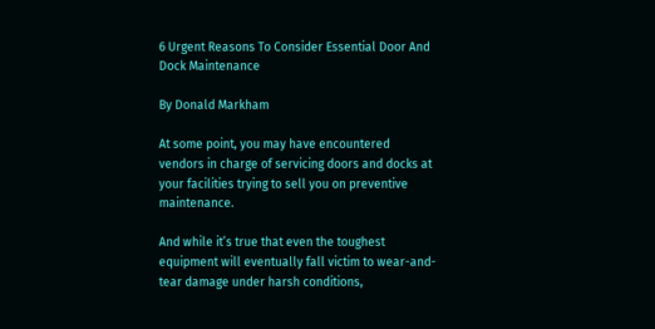6 Urgent Reasons To Consider Essential Door And Dock Maintenance

By Donald Markham

At some point, you may have encountered vendors in charge of servicing doors and docks at your facilities trying to sell you on preventive maintenance.

And while it’s true that even the toughest equipment will eventually fall victim to wear-and-tear damage under harsh conditions,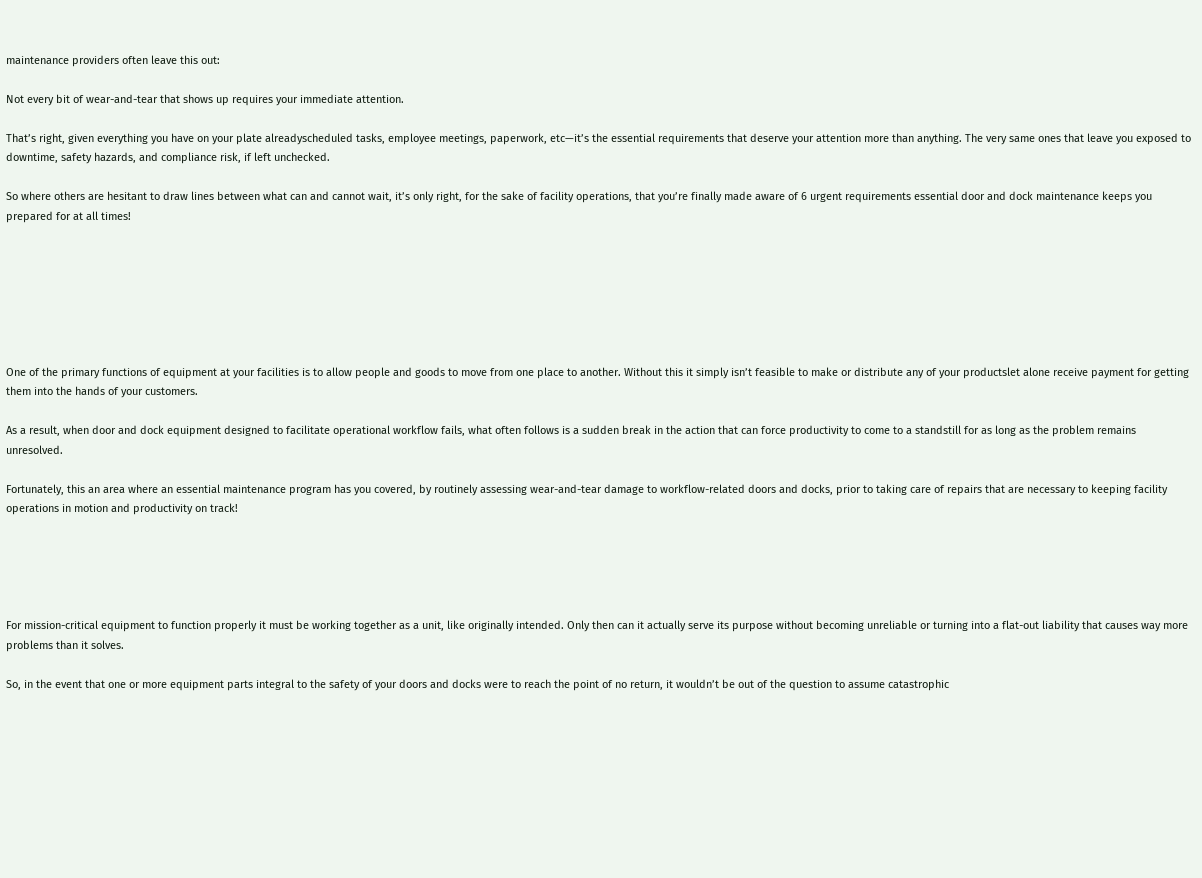maintenance providers often leave this out:

Not every bit of wear-and-tear that shows up requires your immediate attention.

That’s right, given everything you have on your plate alreadyscheduled tasks, employee meetings, paperwork, etc—it’s the essential requirements that deserve your attention more than anything. The very same ones that leave you exposed to downtime, safety hazards, and compliance risk, if left unchecked.

So where others are hesitant to draw lines between what can and cannot wait, it’s only right, for the sake of facility operations, that you’re finally made aware of 6 urgent requirements essential door and dock maintenance keeps you prepared for at all times!







One of the primary functions of equipment at your facilities is to allow people and goods to move from one place to another. Without this it simply isn’t feasible to make or distribute any of your productslet alone receive payment for getting them into the hands of your customers.

As a result, when door and dock equipment designed to facilitate operational workflow fails, what often follows is a sudden break in the action that can force productivity to come to a standstill for as long as the problem remains unresolved.

Fortunately, this an area where an essential maintenance program has you covered, by routinely assessing wear-and-tear damage to workflow-related doors and docks, prior to taking care of repairs that are necessary to keeping facility operations in motion and productivity on track!





For mission-critical equipment to function properly it must be working together as a unit, like originally intended. Only then can it actually serve its purpose without becoming unreliable or turning into a flat-out liability that causes way more problems than it solves.

So, in the event that one or more equipment parts integral to the safety of your doors and docks were to reach the point of no return, it wouldn’t be out of the question to assume catastrophic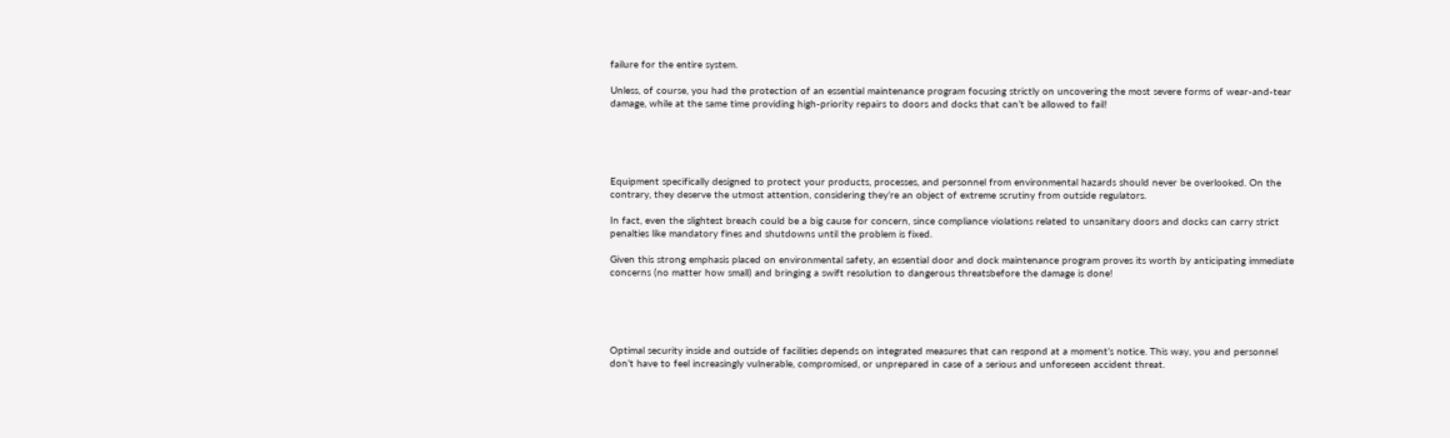failure for the entire system.

Unless, of course, you had the protection of an essential maintenance program focusing strictly on uncovering the most severe forms of wear-and-tear damage, while at the same time providing high-priority repairs to doors and docks that can’t be allowed to fail!





Equipment specifically designed to protect your products, processes, and personnel from environmental hazards should never be overlooked. On the contrary, they deserve the utmost attention, considering they’re an object of extreme scrutiny from outside regulators.

In fact, even the slightest breach could be a big cause for concern, since compliance violations related to unsanitary doors and docks can carry strict penalties like mandatory fines and shutdowns until the problem is fixed.

Given this strong emphasis placed on environmental safety, an essential door and dock maintenance program proves its worth by anticipating immediate concerns (no matter how small) and bringing a swift resolution to dangerous threatsbefore the damage is done!





Optimal security inside and outside of facilities depends on integrated measures that can respond at a moment’s notice. This way, you and personnel don’t have to feel increasingly vulnerable, compromised, or unprepared in case of a serious and unforeseen accident threat.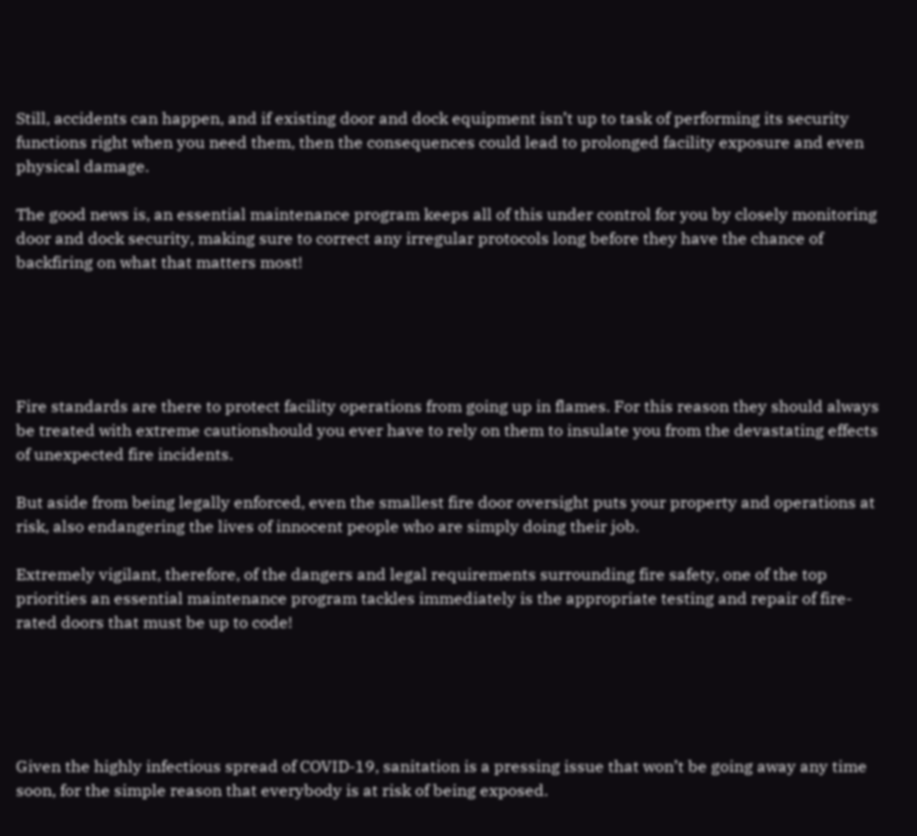Still, accidents can happen, and if existing door and dock equipment isn’t up to task of performing its security functions right when you need them, then the consequences could lead to prolonged facility exposure and even physical damage.

The good news is, an essential maintenance program keeps all of this under control for you by closely monitoring door and dock security, making sure to correct any irregular protocols long before they have the chance of backfiring on what that matters most!





Fire standards are there to protect facility operations from going up in flames. For this reason they should always be treated with extreme cautionshould you ever have to rely on them to insulate you from the devastating effects of unexpected fire incidents.

But aside from being legally enforced, even the smallest fire door oversight puts your property and operations at risk, also endangering the lives of innocent people who are simply doing their job.

Extremely vigilant, therefore, of the dangers and legal requirements surrounding fire safety, one of the top priorities an essential maintenance program tackles immediately is the appropriate testing and repair of fire-rated doors that must be up to code!





Given the highly infectious spread of COVID-19, sanitation is a pressing issue that won’t be going away any time soon, for the simple reason that everybody is at risk of being exposed.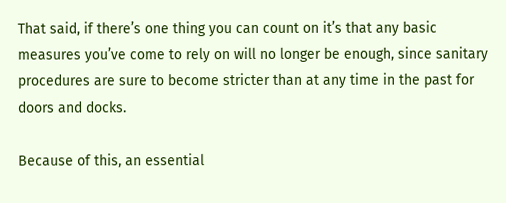That said, if there’s one thing you can count on it’s that any basic measures you’ve come to rely on will no longer be enough, since sanitary procedures are sure to become stricter than at any time in the past for doors and docks.

Because of this, an essential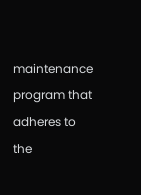maintenance program that adheres to the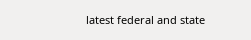latest federal and state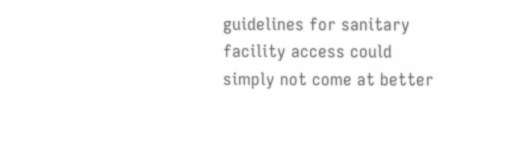guidelines for sanitary facility access could simply not come at better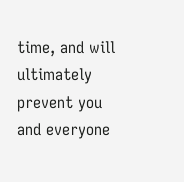time, and will ultimately prevent you and everyone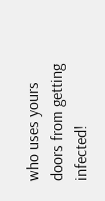who uses yours doors from getting infected!